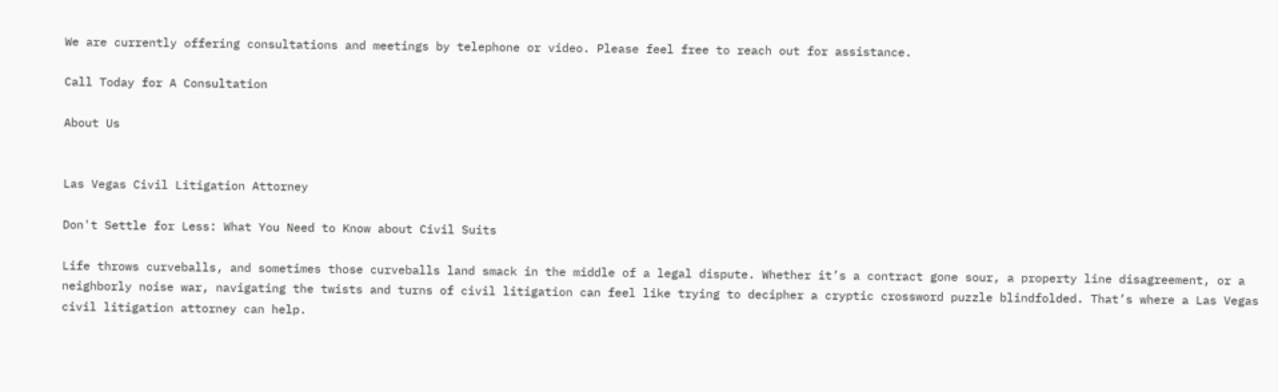We are currently offering consultations and meetings by telephone or video. Please feel free to reach out for assistance.

Call Today for A Consultation

About Us


Las Vegas Civil Litigation Attorney

Don't Settle for Less: What You Need to Know about Civil Suits

Life throws curveballs, and sometimes those curveballs land smack in the middle of a legal dispute. Whether it’s a contract gone sour, a property line disagreement, or a neighborly noise war, navigating the twists and turns of civil litigation can feel like trying to decipher a cryptic crossword puzzle blindfolded. That’s where a Las Vegas civil litigation attorney can help.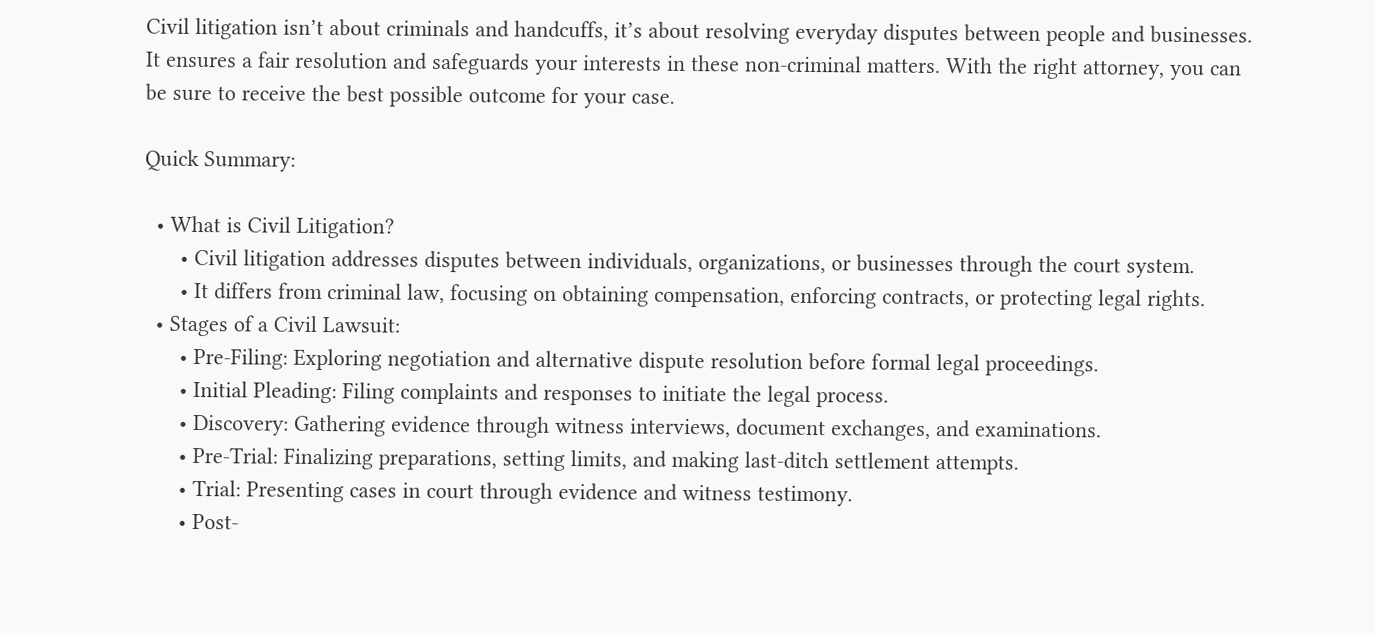Civil litigation isn’t about criminals and handcuffs, it’s about resolving everyday disputes between people and businesses. It ensures a fair resolution and safeguards your interests in these non-criminal matters. With the right attorney, you can be sure to receive the best possible outcome for your case.

Quick Summary:

  • What is Civil Litigation?
      • Civil litigation addresses disputes between individuals, organizations, or businesses through the court system.
      • It differs from criminal law, focusing on obtaining compensation, enforcing contracts, or protecting legal rights.
  • Stages of a Civil Lawsuit:
      • Pre-Filing: Exploring negotiation and alternative dispute resolution before formal legal proceedings.
      • Initial Pleading: Filing complaints and responses to initiate the legal process.
      • Discovery: Gathering evidence through witness interviews, document exchanges, and examinations.
      • Pre-Trial: Finalizing preparations, setting limits, and making last-ditch settlement attempts.
      • Trial: Presenting cases in court through evidence and witness testimony.
      • Post-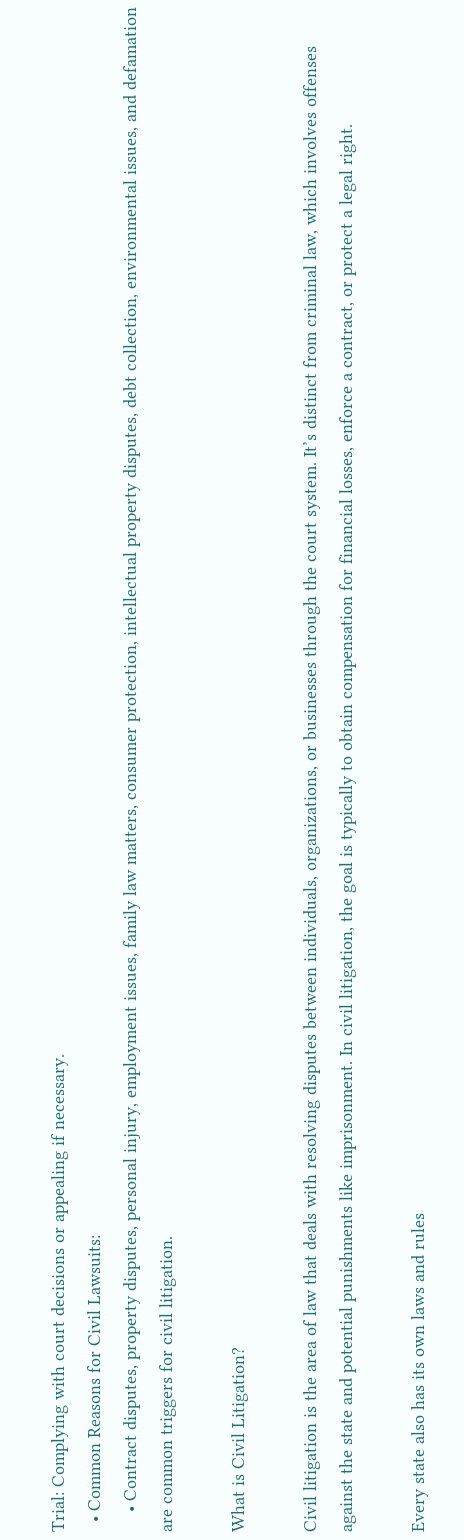Trial: Complying with court decisions or appealing if necessary.
  • Common Reasons for Civil Lawsuits:
    • Contract disputes, property disputes, personal injury, employment issues, family law matters, consumer protection, intellectual property disputes, debt collection, environmental issues, and defamation are common triggers for civil litigation.

What is Civil Litigation?

Civil litigation is the area of law that deals with resolving disputes between individuals, organizations, or businesses through the court system. It’s distinct from criminal law, which involves offenses against the state and potential punishments like imprisonment. In civil litigation, the goal is typically to obtain compensation for financial losses, enforce a contract, or protect a legal right.

Every state also has its own laws and rules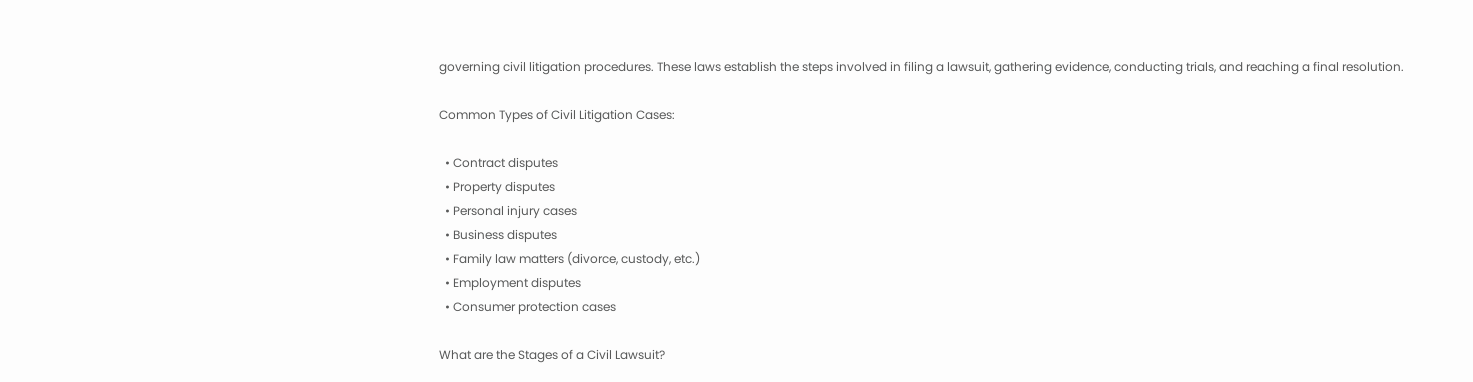governing civil litigation procedures. These laws establish the steps involved in filing a lawsuit, gathering evidence, conducting trials, and reaching a final resolution.

Common Types of Civil Litigation Cases:

  • Contract disputes
  • Property disputes
  • Personal injury cases
  • Business disputes
  • Family law matters (divorce, custody, etc.)
  • Employment disputes
  • Consumer protection cases

What are the Stages of a Civil Lawsuit?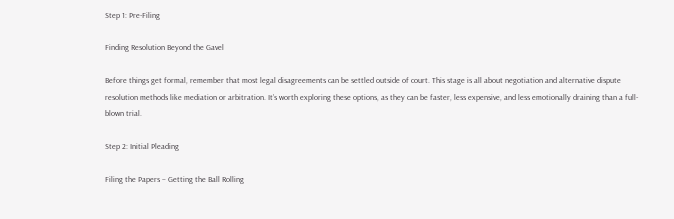Step 1: Pre-Filing

Finding Resolution Beyond the Gavel

Before things get formal, remember that most legal disagreements can be settled outside of court. This stage is all about negotiation and alternative dispute resolution methods like mediation or arbitration. It’s worth exploring these options, as they can be faster, less expensive, and less emotionally draining than a full-blown trial.

Step 2: Initial Pleading

Filing the Papers – Getting the Ball Rolling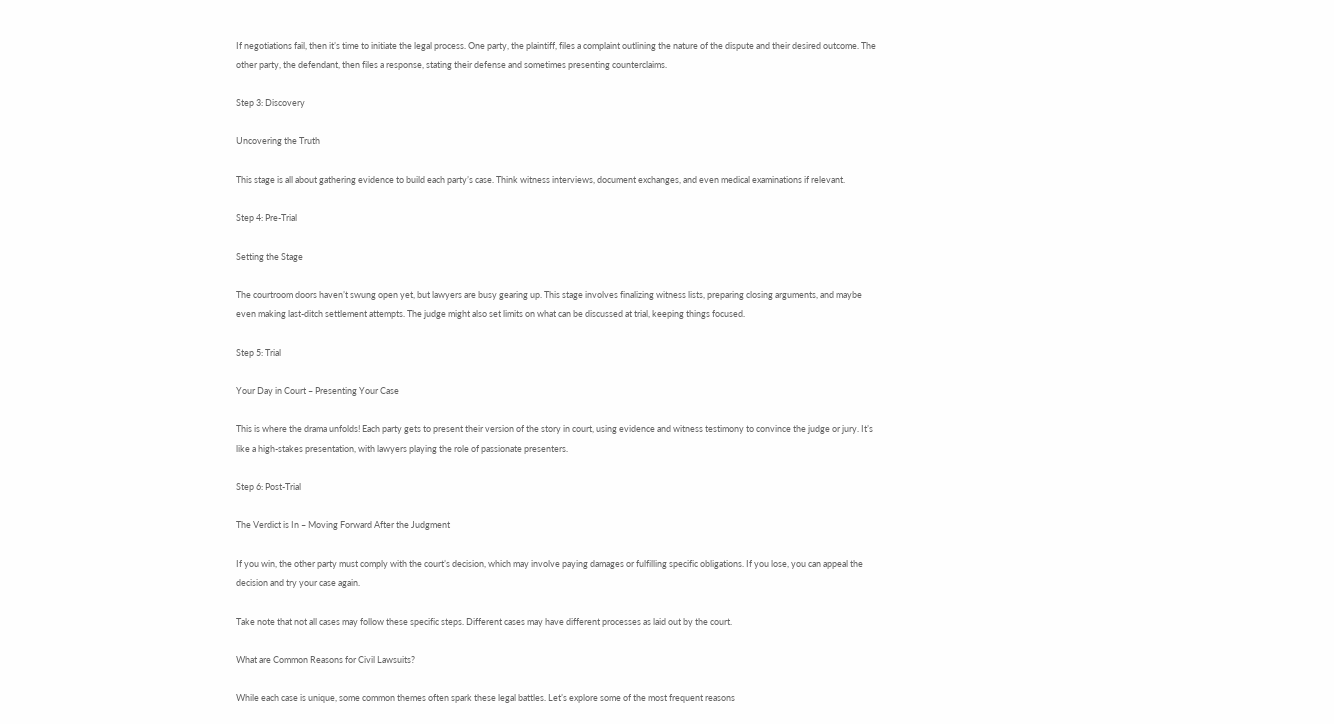If negotiations fail, then it’s time to initiate the legal process. One party, the plaintiff, files a complaint outlining the nature of the dispute and their desired outcome. The other party, the defendant, then files a response, stating their defense and sometimes presenting counterclaims.

Step 3: Discovery

Uncovering the Truth

This stage is all about gathering evidence to build each party’s case. Think witness interviews, document exchanges, and even medical examinations if relevant.

Step 4: Pre-Trial

Setting the Stage

The courtroom doors haven’t swung open yet, but lawyers are busy gearing up. This stage involves finalizing witness lists, preparing closing arguments, and maybe even making last-ditch settlement attempts. The judge might also set limits on what can be discussed at trial, keeping things focused.

Step 5: Trial

Your Day in Court – Presenting Your Case

This is where the drama unfolds! Each party gets to present their version of the story in court, using evidence and witness testimony to convince the judge or jury. It’s like a high-stakes presentation, with lawyers playing the role of passionate presenters.

Step 6: Post-Trial

The Verdict is In – Moving Forward After the Judgment

If you win, the other party must comply with the court’s decision, which may involve paying damages or fulfilling specific obligations. If you lose, you can appeal the decision and try your case again.

Take note that not all cases may follow these specific steps. Different cases may have different processes as laid out by the court.

What are Common Reasons for Civil Lawsuits?

While each case is unique, some common themes often spark these legal battles. Let’s explore some of the most frequent reasons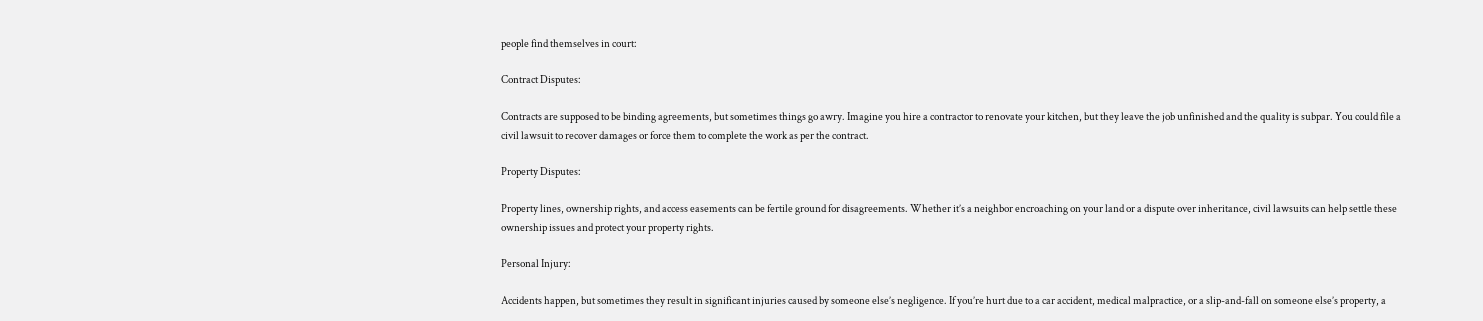people find themselves in court:

Contract Disputes:

Contracts are supposed to be binding agreements, but sometimes things go awry. Imagine you hire a contractor to renovate your kitchen, but they leave the job unfinished and the quality is subpar. You could file a civil lawsuit to recover damages or force them to complete the work as per the contract.

Property Disputes:

Property lines, ownership rights, and access easements can be fertile ground for disagreements. Whether it’s a neighbor encroaching on your land or a dispute over inheritance, civil lawsuits can help settle these ownership issues and protect your property rights.

Personal Injury:

Accidents happen, but sometimes they result in significant injuries caused by someone else’s negligence. If you’re hurt due to a car accident, medical malpractice, or a slip-and-fall on someone else’s property, a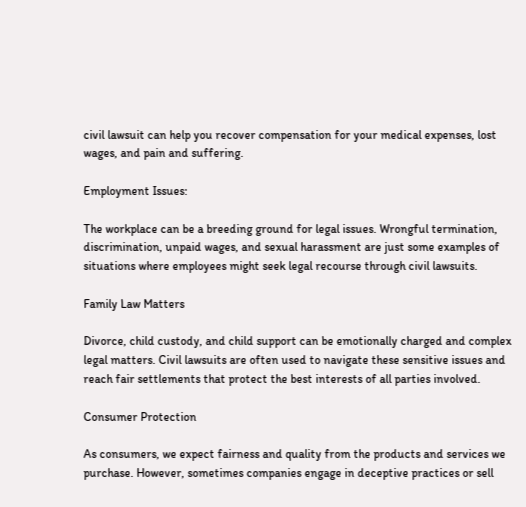civil lawsuit can help you recover compensation for your medical expenses, lost wages, and pain and suffering.

Employment Issues:

The workplace can be a breeding ground for legal issues. Wrongful termination, discrimination, unpaid wages, and sexual harassment are just some examples of situations where employees might seek legal recourse through civil lawsuits.

Family Law Matters

Divorce, child custody, and child support can be emotionally charged and complex legal matters. Civil lawsuits are often used to navigate these sensitive issues and reach fair settlements that protect the best interests of all parties involved.

Consumer Protection

As consumers, we expect fairness and quality from the products and services we purchase. However, sometimes companies engage in deceptive practices or sell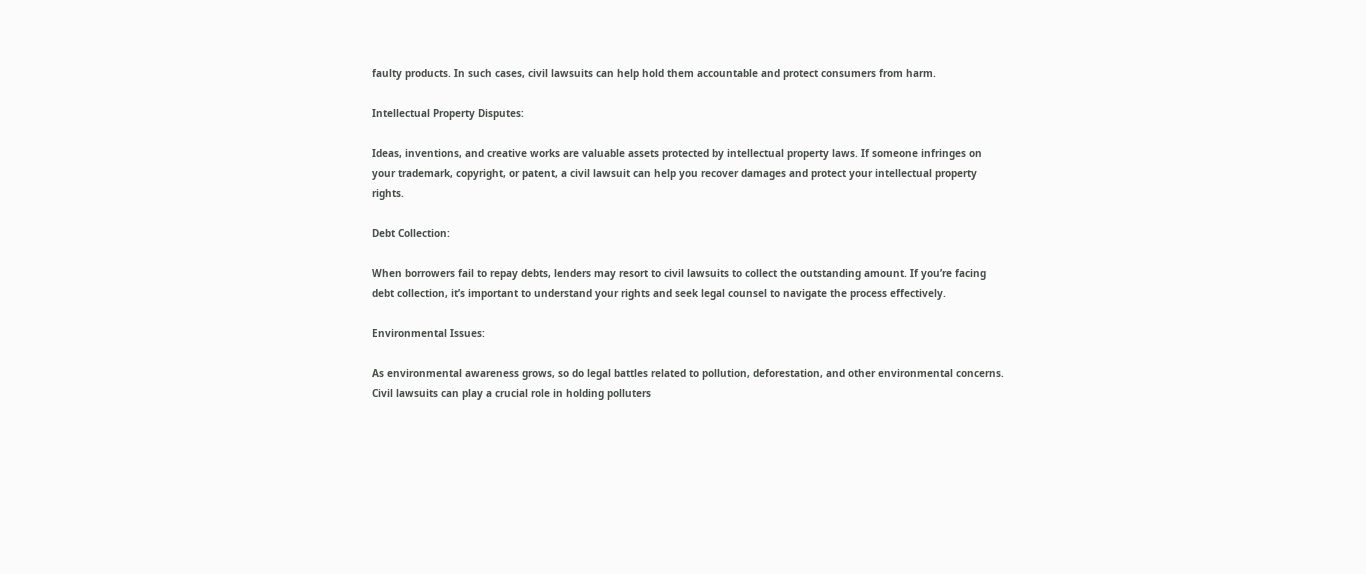faulty products. In such cases, civil lawsuits can help hold them accountable and protect consumers from harm.

Intellectual Property Disputes:

Ideas, inventions, and creative works are valuable assets protected by intellectual property laws. If someone infringes on your trademark, copyright, or patent, a civil lawsuit can help you recover damages and protect your intellectual property rights.

Debt Collection:

When borrowers fail to repay debts, lenders may resort to civil lawsuits to collect the outstanding amount. If you’re facing debt collection, it’s important to understand your rights and seek legal counsel to navigate the process effectively.

Environmental Issues:

As environmental awareness grows, so do legal battles related to pollution, deforestation, and other environmental concerns. Civil lawsuits can play a crucial role in holding polluters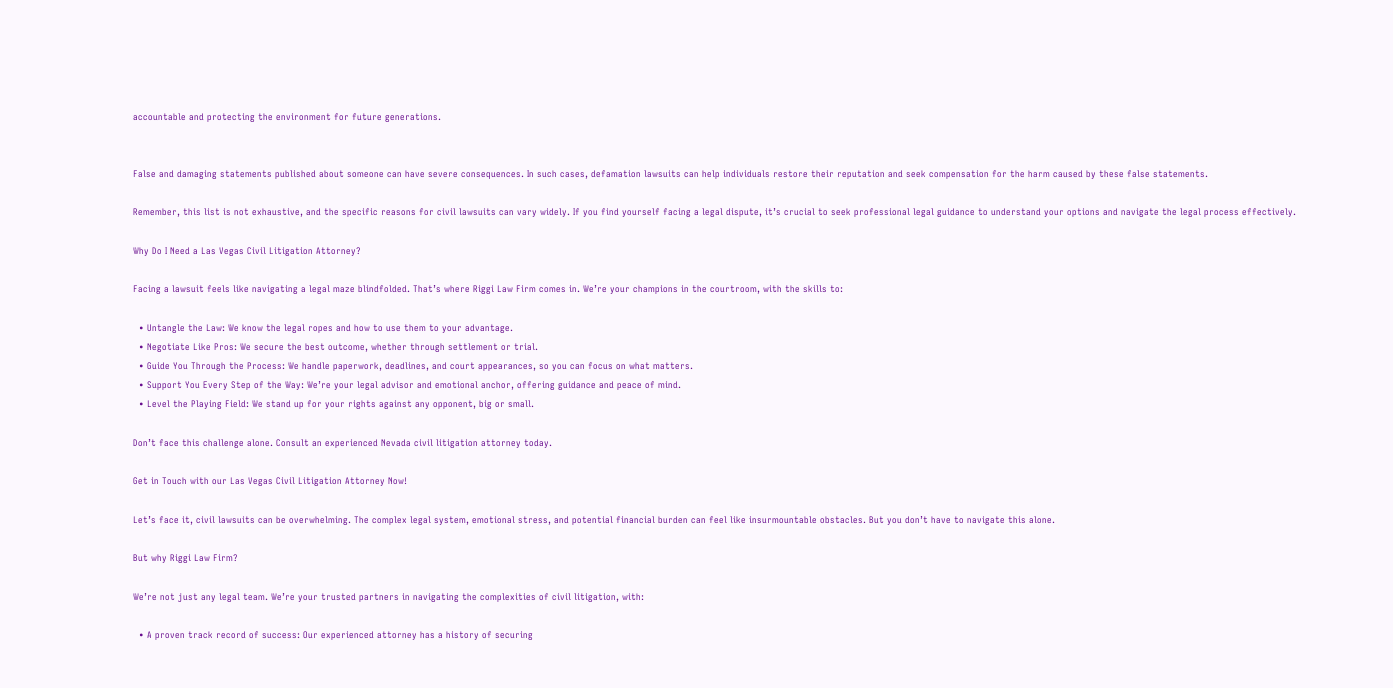accountable and protecting the environment for future generations.


False and damaging statements published about someone can have severe consequences. In such cases, defamation lawsuits can help individuals restore their reputation and seek compensation for the harm caused by these false statements.

Remember, this list is not exhaustive, and the specific reasons for civil lawsuits can vary widely. If you find yourself facing a legal dispute, it’s crucial to seek professional legal guidance to understand your options and navigate the legal process effectively.

Why Do I Need a Las Vegas Civil Litigation Attorney?

Facing a lawsuit feels like navigating a legal maze blindfolded. That’s where Riggi Law Firm comes in. We’re your champions in the courtroom, with the skills to:

  • Untangle the Law: We know the legal ropes and how to use them to your advantage.
  • Negotiate Like Pros: We secure the best outcome, whether through settlement or trial.
  • Guide You Through the Process: We handle paperwork, deadlines, and court appearances, so you can focus on what matters.
  • Support You Every Step of the Way: We’re your legal advisor and emotional anchor, offering guidance and peace of mind.
  • Level the Playing Field: We stand up for your rights against any opponent, big or small.

Don’t face this challenge alone. Consult an experienced Nevada civil litigation attorney today.

Get in Touch with our Las Vegas Civil Litigation Attorney Now!

Let’s face it, civil lawsuits can be overwhelming. The complex legal system, emotional stress, and potential financial burden can feel like insurmountable obstacles. But you don’t have to navigate this alone.

But why Riggi Law Firm?

We’re not just any legal team. We’re your trusted partners in navigating the complexities of civil litigation, with:

  • A proven track record of success: Our experienced attorney has a history of securing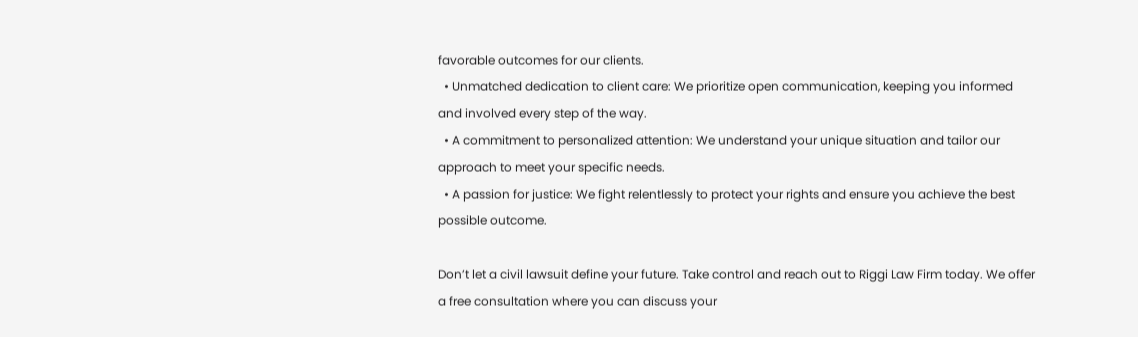favorable outcomes for our clients.
  • Unmatched dedication to client care: We prioritize open communication, keeping you informed and involved every step of the way.
  • A commitment to personalized attention: We understand your unique situation and tailor our approach to meet your specific needs.
  • A passion for justice: We fight relentlessly to protect your rights and ensure you achieve the best possible outcome.

Don’t let a civil lawsuit define your future. Take control and reach out to Riggi Law Firm today. We offer a free consultation where you can discuss your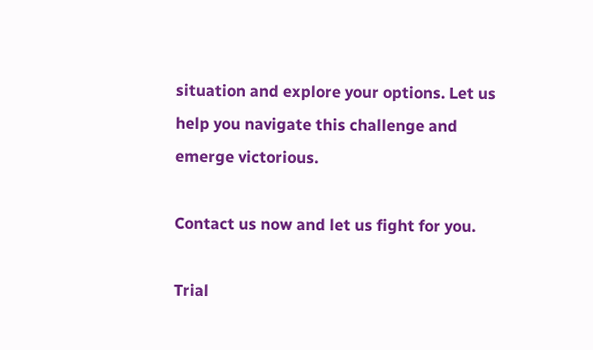situation and explore your options. Let us help you navigate this challenge and emerge victorious.

Contact us now and let us fight for you.

Trial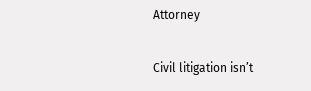Attorney

Civil litigation isn’t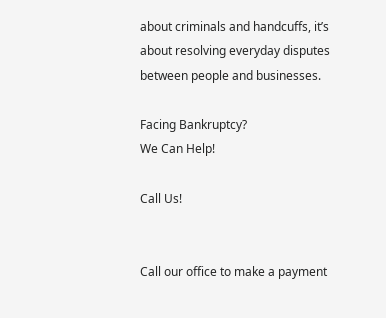about criminals and handcuffs, it’s about resolving everyday disputes between people and businesses.

Facing Bankruptcy?
We Can Help!

Call Us!


Call our office to make a payment